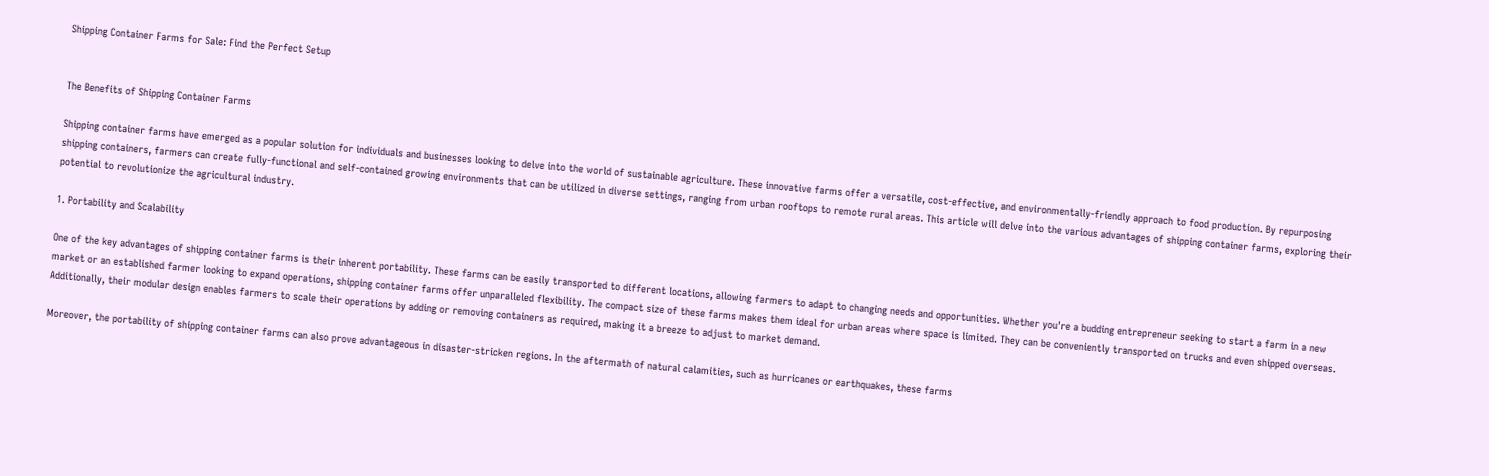Shipping Container Farms for Sale: Find the Perfect Setup


The Benefits of Shipping Container Farms

Shipping container farms have emerged as a popular solution for individuals and businesses looking to delve into the world of sustainable agriculture. These innovative farms offer a versatile, cost-effective, and environmentally-friendly approach to food production. By repurposing shipping containers, farmers can create fully-functional and self-contained growing environments that can be utilized in diverse settings, ranging from urban rooftops to remote rural areas. This article will delve into the various advantages of shipping container farms, exploring their potential to revolutionize the agricultural industry.

1. Portability and Scalability

One of the key advantages of shipping container farms is their inherent portability. These farms can be easily transported to different locations, allowing farmers to adapt to changing needs and opportunities. Whether you're a budding entrepreneur seeking to start a farm in a new market or an established farmer looking to expand operations, shipping container farms offer unparalleled flexibility. The compact size of these farms makes them ideal for urban areas where space is limited. They can be conveniently transported on trucks and even shipped overseas. Additionally, their modular design enables farmers to scale their operations by adding or removing containers as required, making it a breeze to adjust to market demand.

Moreover, the portability of shipping container farms can also prove advantageous in disaster-stricken regions. In the aftermath of natural calamities, such as hurricanes or earthquakes, these farms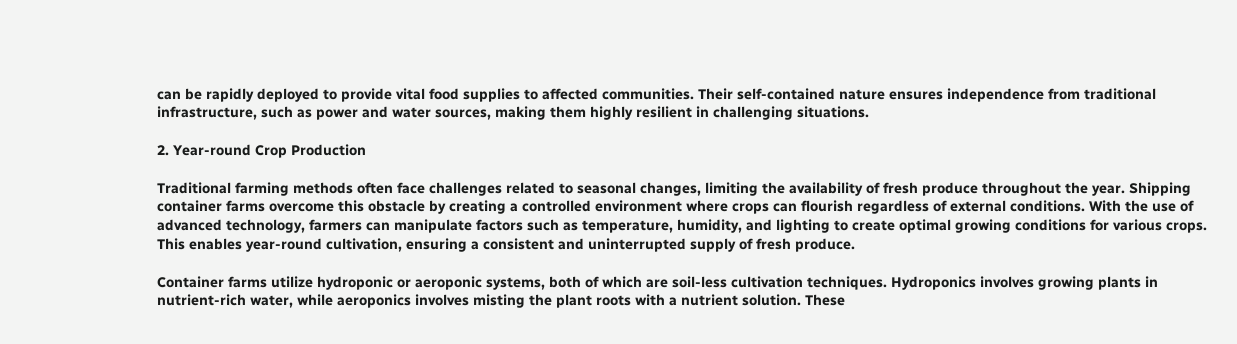can be rapidly deployed to provide vital food supplies to affected communities. Their self-contained nature ensures independence from traditional infrastructure, such as power and water sources, making them highly resilient in challenging situations.

2. Year-round Crop Production

Traditional farming methods often face challenges related to seasonal changes, limiting the availability of fresh produce throughout the year. Shipping container farms overcome this obstacle by creating a controlled environment where crops can flourish regardless of external conditions. With the use of advanced technology, farmers can manipulate factors such as temperature, humidity, and lighting to create optimal growing conditions for various crops. This enables year-round cultivation, ensuring a consistent and uninterrupted supply of fresh produce.

Container farms utilize hydroponic or aeroponic systems, both of which are soil-less cultivation techniques. Hydroponics involves growing plants in nutrient-rich water, while aeroponics involves misting the plant roots with a nutrient solution. These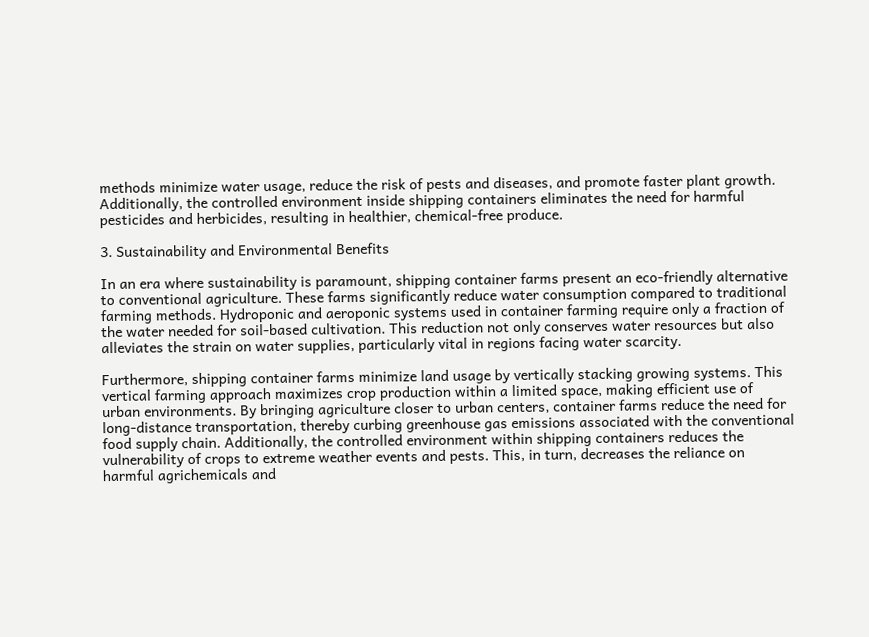methods minimize water usage, reduce the risk of pests and diseases, and promote faster plant growth. Additionally, the controlled environment inside shipping containers eliminates the need for harmful pesticides and herbicides, resulting in healthier, chemical-free produce.

3. Sustainability and Environmental Benefits

In an era where sustainability is paramount, shipping container farms present an eco-friendly alternative to conventional agriculture. These farms significantly reduce water consumption compared to traditional farming methods. Hydroponic and aeroponic systems used in container farming require only a fraction of the water needed for soil-based cultivation. This reduction not only conserves water resources but also alleviates the strain on water supplies, particularly vital in regions facing water scarcity.

Furthermore, shipping container farms minimize land usage by vertically stacking growing systems. This vertical farming approach maximizes crop production within a limited space, making efficient use of urban environments. By bringing agriculture closer to urban centers, container farms reduce the need for long-distance transportation, thereby curbing greenhouse gas emissions associated with the conventional food supply chain. Additionally, the controlled environment within shipping containers reduces the vulnerability of crops to extreme weather events and pests. This, in turn, decreases the reliance on harmful agrichemicals and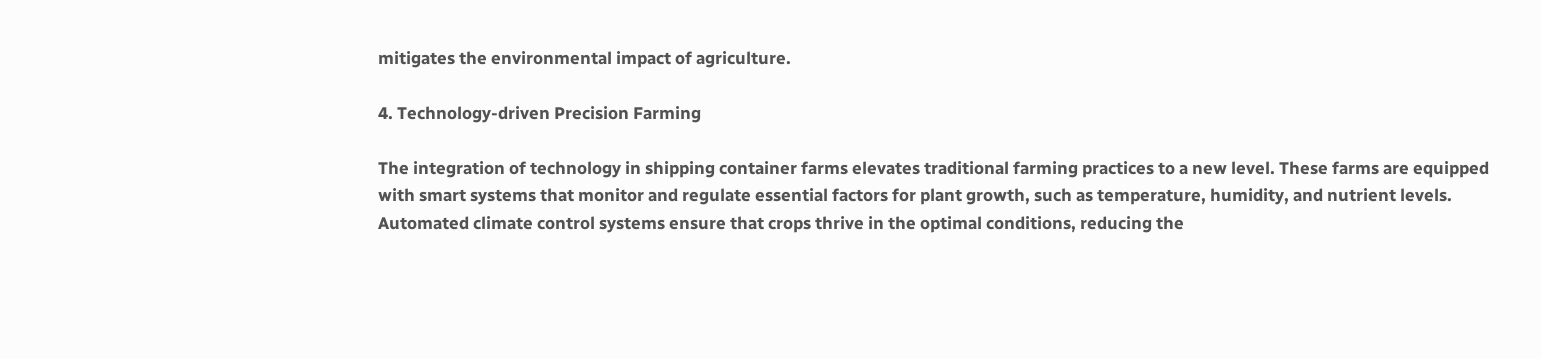mitigates the environmental impact of agriculture.

4. Technology-driven Precision Farming

The integration of technology in shipping container farms elevates traditional farming practices to a new level. These farms are equipped with smart systems that monitor and regulate essential factors for plant growth, such as temperature, humidity, and nutrient levels. Automated climate control systems ensure that crops thrive in the optimal conditions, reducing the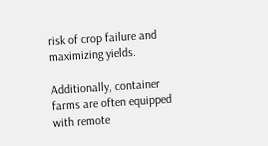risk of crop failure and maximizing yields.

Additionally, container farms are often equipped with remote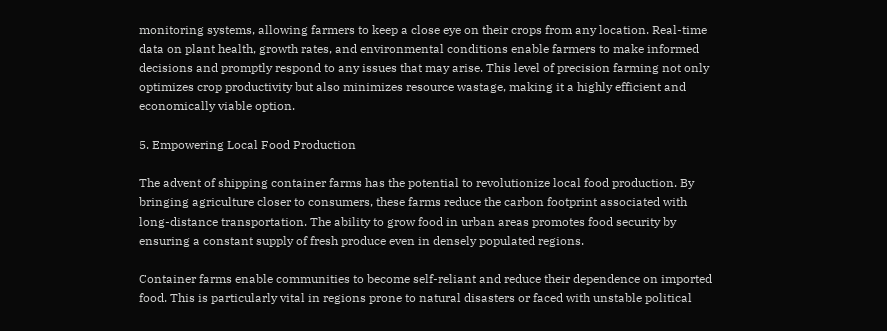monitoring systems, allowing farmers to keep a close eye on their crops from any location. Real-time data on plant health, growth rates, and environmental conditions enable farmers to make informed decisions and promptly respond to any issues that may arise. This level of precision farming not only optimizes crop productivity but also minimizes resource wastage, making it a highly efficient and economically viable option.

5. Empowering Local Food Production

The advent of shipping container farms has the potential to revolutionize local food production. By bringing agriculture closer to consumers, these farms reduce the carbon footprint associated with long-distance transportation. The ability to grow food in urban areas promotes food security by ensuring a constant supply of fresh produce even in densely populated regions.

Container farms enable communities to become self-reliant and reduce their dependence on imported food. This is particularly vital in regions prone to natural disasters or faced with unstable political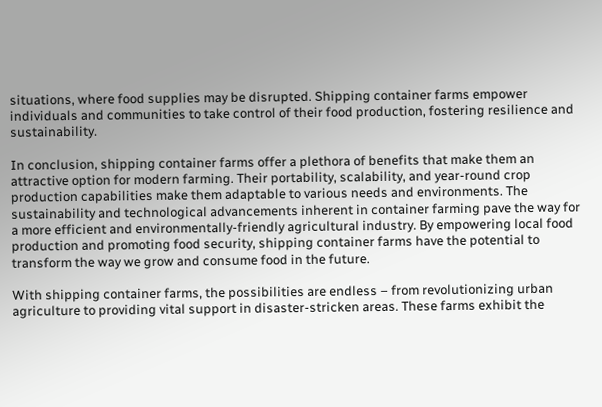situations, where food supplies may be disrupted. Shipping container farms empower individuals and communities to take control of their food production, fostering resilience and sustainability.

In conclusion, shipping container farms offer a plethora of benefits that make them an attractive option for modern farming. Their portability, scalability, and year-round crop production capabilities make them adaptable to various needs and environments. The sustainability and technological advancements inherent in container farming pave the way for a more efficient and environmentally-friendly agricultural industry. By empowering local food production and promoting food security, shipping container farms have the potential to transform the way we grow and consume food in the future.

With shipping container farms, the possibilities are endless – from revolutionizing urban agriculture to providing vital support in disaster-stricken areas. These farms exhibit the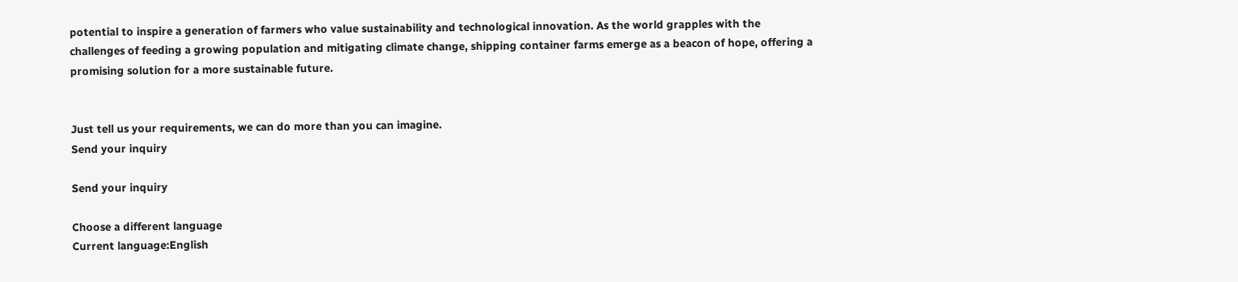potential to inspire a generation of farmers who value sustainability and technological innovation. As the world grapples with the challenges of feeding a growing population and mitigating climate change, shipping container farms emerge as a beacon of hope, offering a promising solution for a more sustainable future.


Just tell us your requirements, we can do more than you can imagine.
Send your inquiry

Send your inquiry

Choose a different language
Current language:English